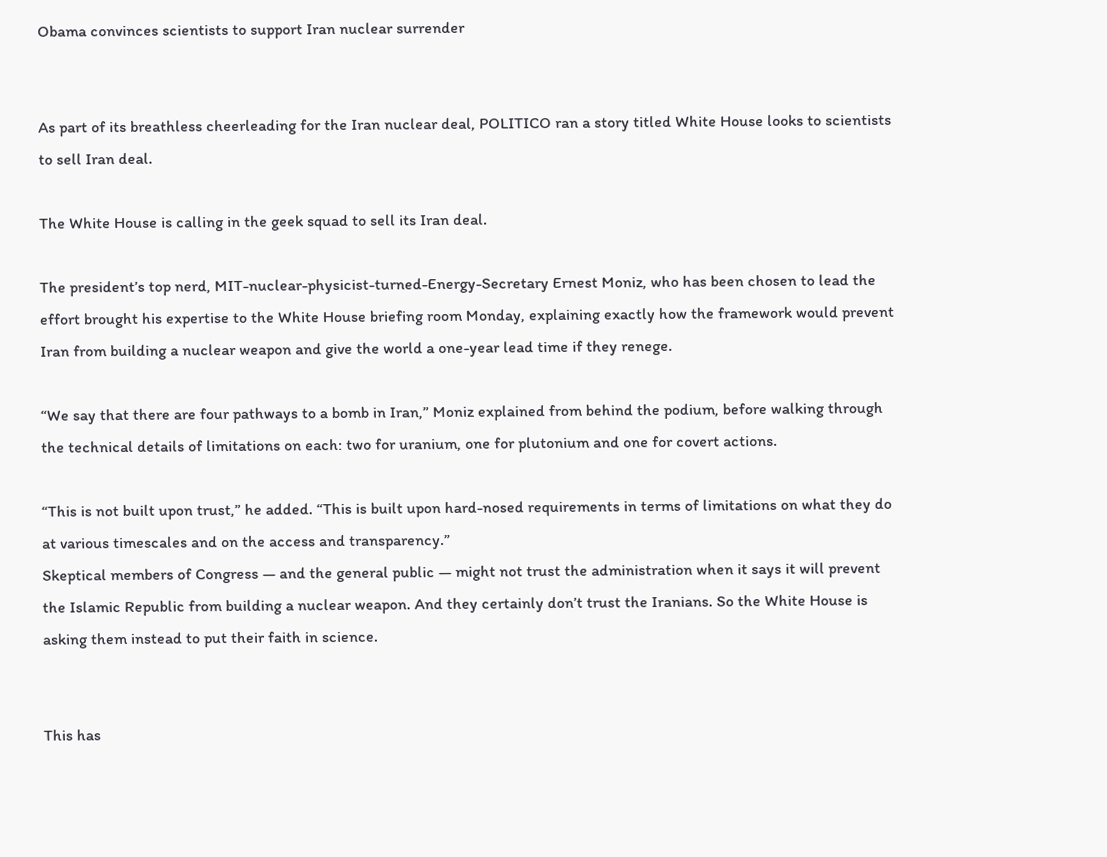Obama convinces scientists to support Iran nuclear surrender


As part of its breathless cheerleading for the Iran nuclear deal, POLITICO ran a story titled White House looks to scientists to sell Iran deal.

The White House is calling in the geek squad to sell its Iran deal.

The president’s top nerd, MIT-nuclear-physicist-turned-Energy-Secretary Ernest Moniz, who has been chosen to lead the effort brought his expertise to the White House briefing room Monday, explaining exactly how the framework would prevent Iran from building a nuclear weapon and give the world a one-year lead time if they renege.

“We say that there are four pathways to a bomb in Iran,” Moniz explained from behind the podium, before walking through the technical details of limitations on each: two for uranium, one for plutonium and one for covert actions.

“This is not built upon trust,” he added. “This is built upon hard-nosed requirements in terms of limitations on what they do at various timescales and on the access and transparency.”
Skeptical members of Congress — and the general public — might not trust the administration when it says it will prevent the Islamic Republic from building a nuclear weapon. And they certainly don’t trust the Iranians. So the White House is asking them instead to put their faith in science.


This has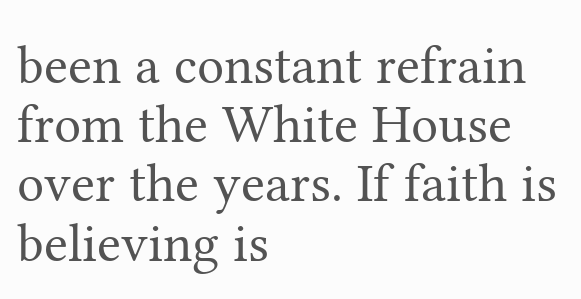been a constant refrain from the White House over the years. If faith is believing is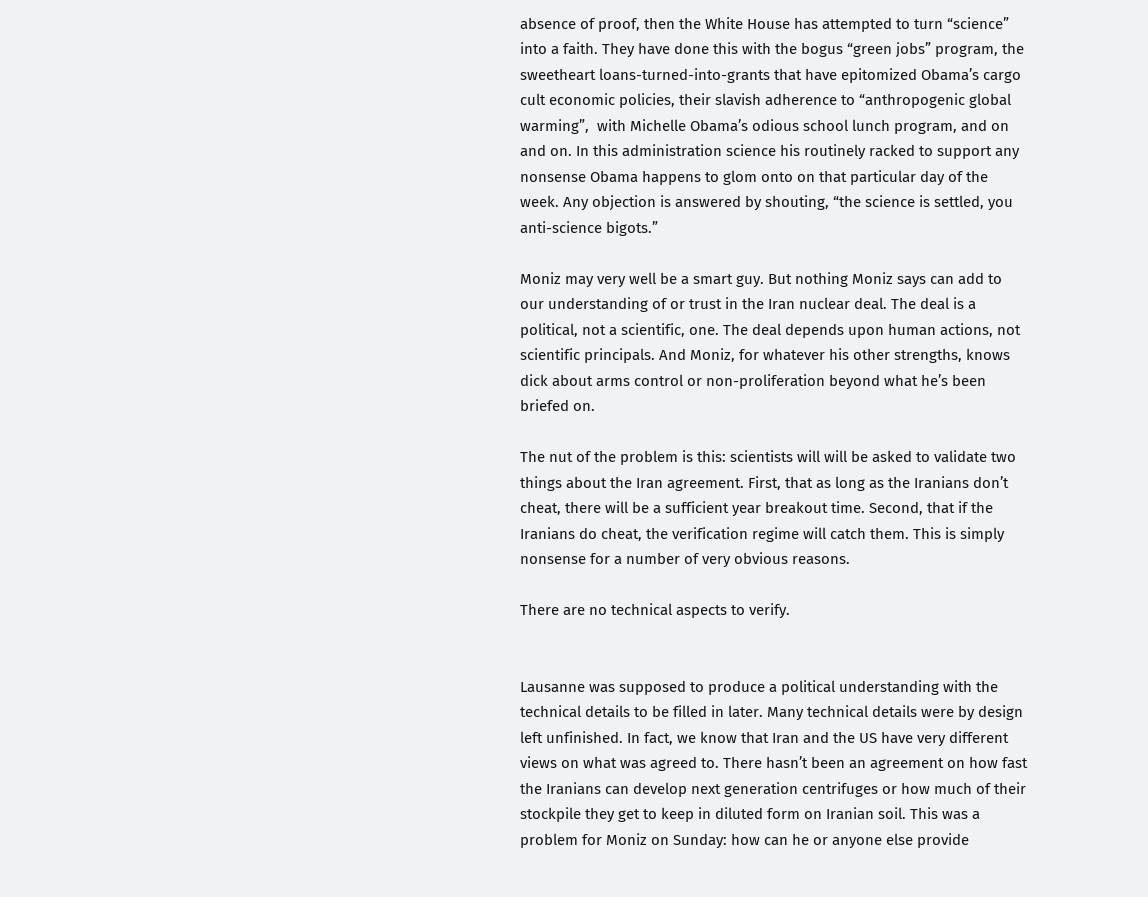absence of proof, then the White House has attempted to turn “science” into a faith. They have done this with the bogus “green jobs” program, the sweetheart loans-turned-into-grants that have epitomized Obama’s cargo cult economic policies, their slavish adherence to “anthropogenic global warming”,  with Michelle Obama’s odious school lunch program, and on and on. In this administration science his routinely racked to support any nonsense Obama happens to glom onto on that particular day of the week. Any objection is answered by shouting, “the science is settled, you anti-science bigots.”

Moniz may very well be a smart guy. But nothing Moniz says can add to our understanding of or trust in the Iran nuclear deal. The deal is a political, not a scientific, one. The deal depends upon human actions, not scientific principals. And Moniz, for whatever his other strengths, knows dick about arms control or non-proliferation beyond what he’s been briefed on.

The nut of the problem is this: scientists will will be asked to validate two things about the Iran agreement. First, that as long as the Iranians don’t cheat, there will be a sufficient year breakout time. Second, that if the Iranians do cheat, the verification regime will catch them. This is simply nonsense for a number of very obvious reasons.

There are no technical aspects to verify.


Lausanne was supposed to produce a political understanding with the technical details to be filled in later. Many technical details were by design left unfinished. In fact, we know that Iran and the US have very different views on what was agreed to. There hasn’t been an agreement on how fast the Iranians can develop next generation centrifuges or how much of their stockpile they get to keep in diluted form on Iranian soil. This was a problem for Moniz on Sunday: how can he or anyone else provide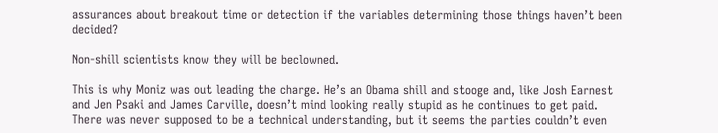assurances about breakout time or detection if the variables determining those things haven’t been decided?

Non-shill scientists know they will be beclowned.

This is why Moniz was out leading the charge. He’s an Obama shill and stooge and, like Josh Earnest and Jen Psaki and James Carville, doesn’t mind looking really stupid as he continues to get paid. There was never supposed to be a technical understanding, but it seems the parties couldn’t even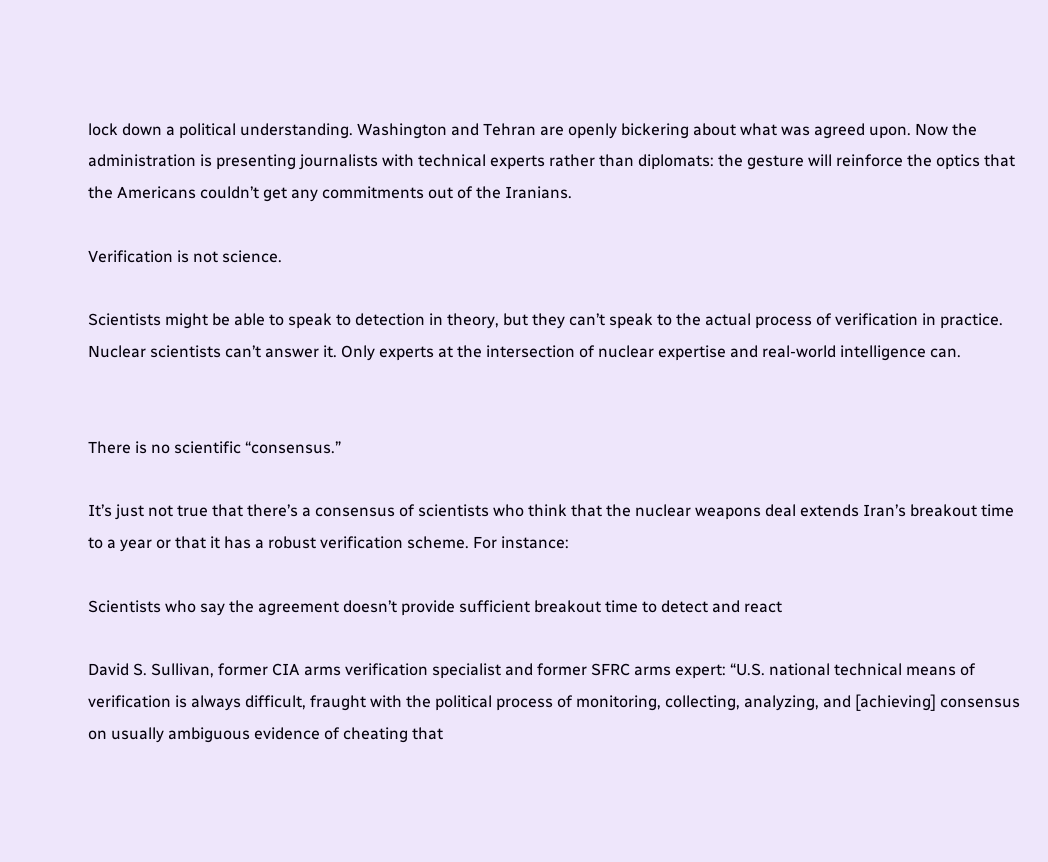lock down a political understanding. Washington and Tehran are openly bickering about what was agreed upon. Now the administration is presenting journalists with technical experts rather than diplomats: the gesture will reinforce the optics that the Americans couldn’t get any commitments out of the Iranians.

Verification is not science.

Scientists might be able to speak to detection in theory, but they can’t speak to the actual process of verification in practice. Nuclear scientists can’t answer it. Only experts at the intersection of nuclear expertise and real-world intelligence can.


There is no scientific “consensus.”

It’s just not true that there’s a consensus of scientists who think that the nuclear weapons deal extends Iran’s breakout time to a year or that it has a robust verification scheme. For instance:

Scientists who say the agreement doesn’t provide sufficient breakout time to detect and react

David S. Sullivan, former CIA arms verification specialist and former SFRC arms expert: “U.S. national technical means of verification is always difficult, fraught with the political process of monitoring, collecting, analyzing, and [achieving] consensus on usually ambiguous evidence of cheating that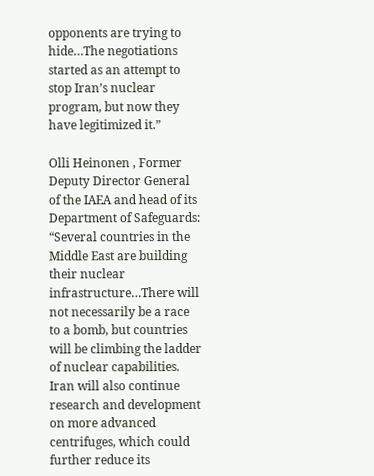opponents are trying to hide…The negotiations started as an attempt to stop Iran’s nuclear program, but now they have legitimized it.”

Olli Heinonen , Former Deputy Director General of the IAEA and head of its Department of Safeguards: “Several countries in the Middle East are building their nuclear infrastructure…There will not necessarily be a race to a bomb, but countries will be climbing the ladder of nuclear capabilities. Iran will also continue research and development on more advanced centrifuges, which could further reduce its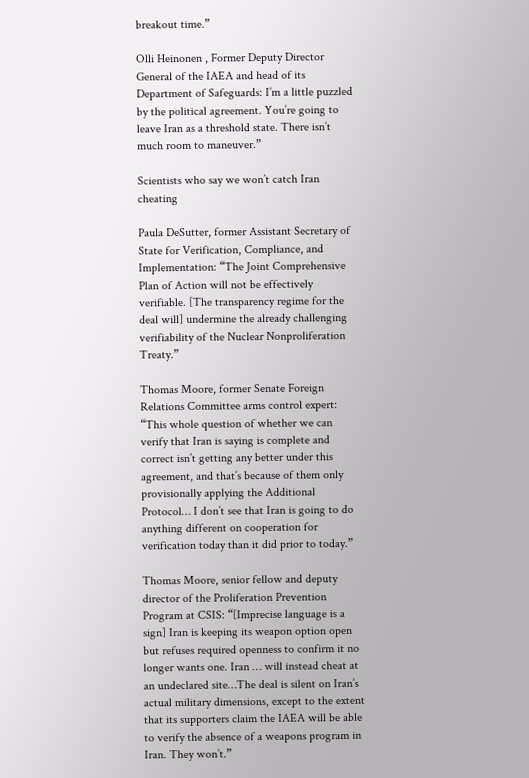breakout time.”

Olli Heinonen , Former Deputy Director General of the IAEA and head of its Department of Safeguards: I’m a little puzzled by the political agreement. You’re going to leave Iran as a threshold state. There isn’t much room to maneuver.”

Scientists who say we won’t catch Iran cheating

Paula DeSutter, former Assistant Secretary of State for Verification, Compliance, and Implementation: “The Joint Comprehensive Plan of Action will not be effectively verifiable. [The transparency regime for the deal will] undermine the already challenging verifiability of the Nuclear Nonproliferation Treaty.”

Thomas Moore, former Senate Foreign Relations Committee arms control expert: “This whole question of whether we can verify that Iran is saying is complete and correct isn’t getting any better under this agreement, and that’s because of them only provisionally applying the Additional Protocol… I don’t see that Iran is going to do anything different on cooperation for verification today than it did prior to today.”

Thomas Moore, senior fellow and deputy director of the Proliferation Prevention Program at CSIS: “[Imprecise language is a sign] Iran is keeping its weapon option open but refuses required openness to confirm it no longer wants one. Iran … will instead cheat at an undeclared site…The deal is silent on Iran’s actual military dimensions, except to the extent that its supporters claim the IAEA will be able to verify the absence of a weapons program in Iran. They won’t.”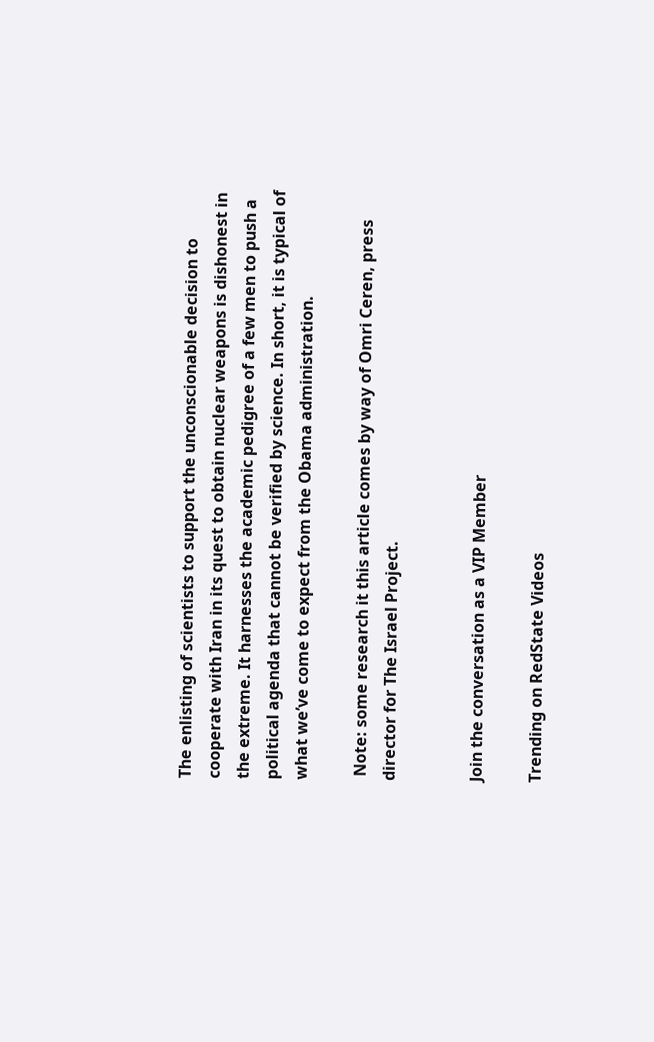The enlisting of scientists to support the unconscionable decision to cooperate with Iran in its quest to obtain nuclear weapons is dishonest in the extreme. It harnesses the academic pedigree of a few men to push a political agenda that cannot be verified by science. In short, it is typical of what we’ve come to expect from the Obama administration.

 Note: some research it this article comes by way of Omri Ceren, press director for The Israel Project.


Join the conversation as a VIP Member

Trending on RedState Videos